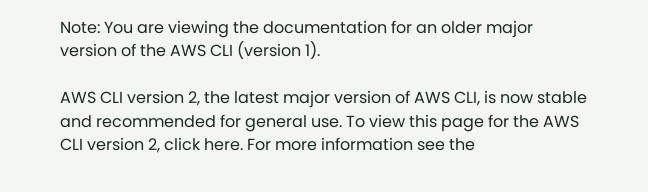Note: You are viewing the documentation for an older major version of the AWS CLI (version 1).

AWS CLI version 2, the latest major version of AWS CLI, is now stable and recommended for general use. To view this page for the AWS CLI version 2, click here. For more information see the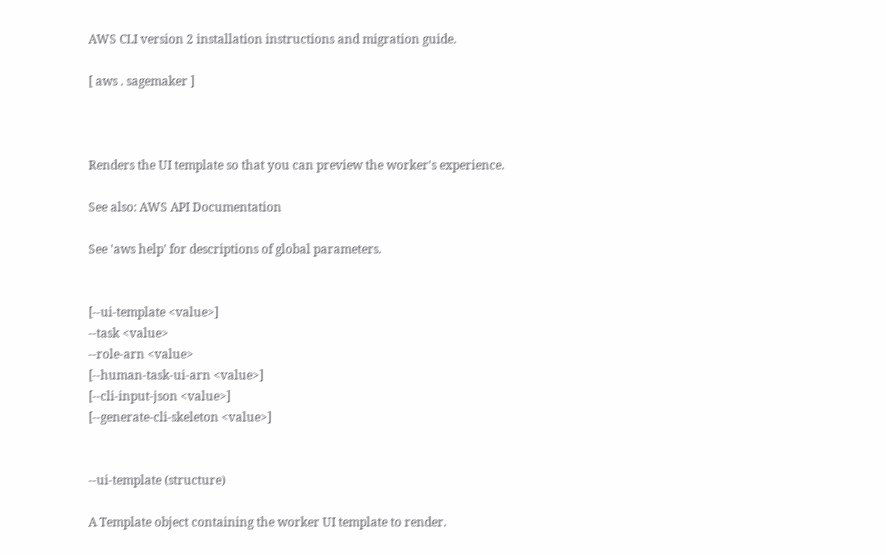AWS CLI version 2 installation instructions and migration guide.

[ aws . sagemaker ]



Renders the UI template so that you can preview the worker's experience.

See also: AWS API Documentation

See 'aws help' for descriptions of global parameters.


[--ui-template <value>]
--task <value>
--role-arn <value>
[--human-task-ui-arn <value>]
[--cli-input-json <value>]
[--generate-cli-skeleton <value>]


--ui-template (structure)

A Template object containing the worker UI template to render.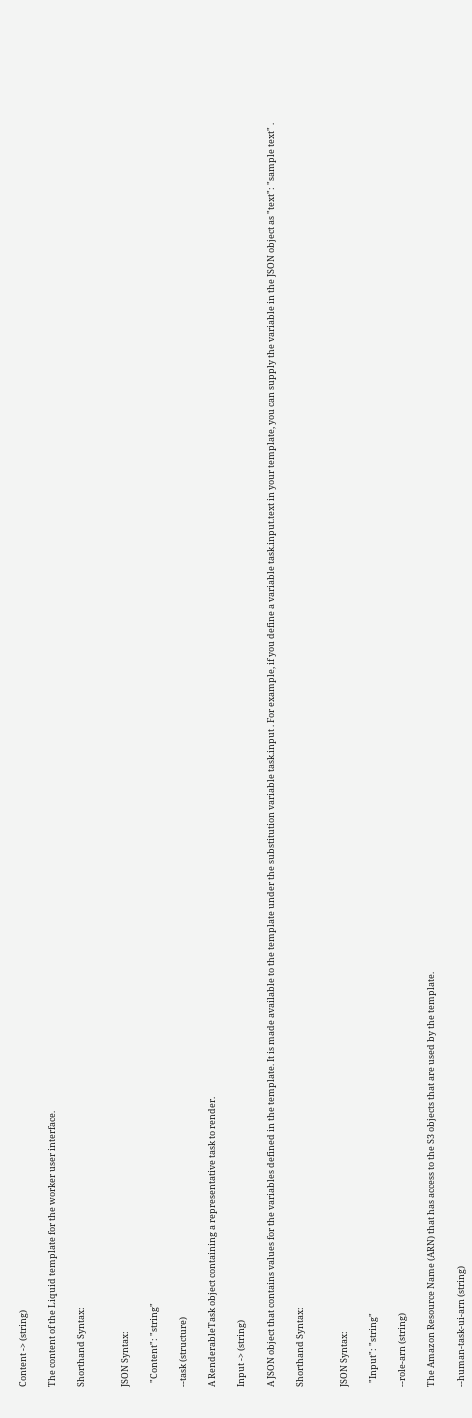Content -> (string)

The content of the Liquid template for the worker user interface.

Shorthand Syntax:


JSON Syntax:

  "Content": "string"

--task (structure)

A RenderableTask object containing a representative task to render.

Input -> (string)

A JSON object that contains values for the variables defined in the template. It is made available to the template under the substitution variable task.input . For example, if you define a variable task.input.text in your template, you can supply the variable in the JSON object as "text": "sample text" .

Shorthand Syntax:


JSON Syntax:

  "Input": "string"

--role-arn (string)

The Amazon Resource Name (ARN) that has access to the S3 objects that are used by the template.

--human-task-ui-arn (string)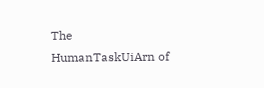The HumanTaskUiArn of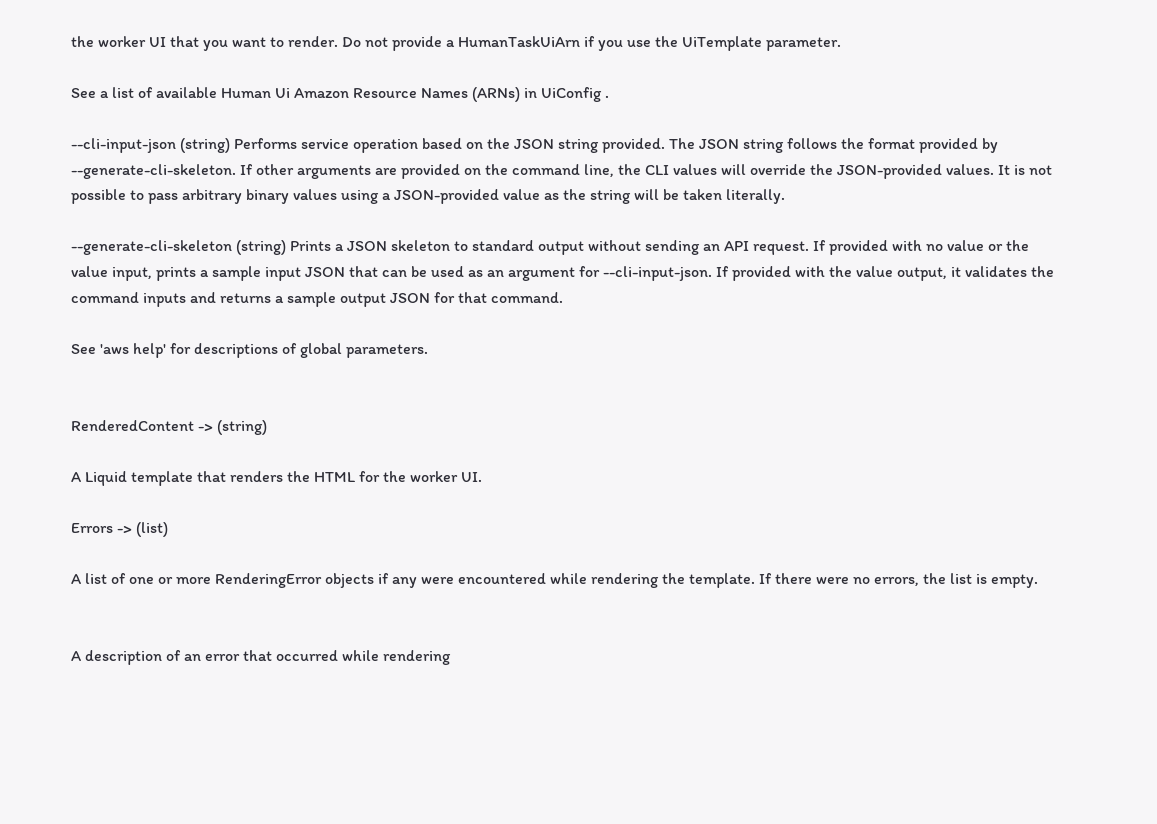the worker UI that you want to render. Do not provide a HumanTaskUiArn if you use the UiTemplate parameter.

See a list of available Human Ui Amazon Resource Names (ARNs) in UiConfig .

--cli-input-json (string) Performs service operation based on the JSON string provided. The JSON string follows the format provided by --generate-cli-skeleton. If other arguments are provided on the command line, the CLI values will override the JSON-provided values. It is not possible to pass arbitrary binary values using a JSON-provided value as the string will be taken literally.

--generate-cli-skeleton (string) Prints a JSON skeleton to standard output without sending an API request. If provided with no value or the value input, prints a sample input JSON that can be used as an argument for --cli-input-json. If provided with the value output, it validates the command inputs and returns a sample output JSON for that command.

See 'aws help' for descriptions of global parameters.


RenderedContent -> (string)

A Liquid template that renders the HTML for the worker UI.

Errors -> (list)

A list of one or more RenderingError objects if any were encountered while rendering the template. If there were no errors, the list is empty.


A description of an error that occurred while rendering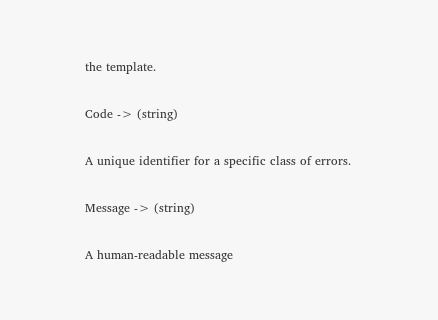the template.

Code -> (string)

A unique identifier for a specific class of errors.

Message -> (string)

A human-readable message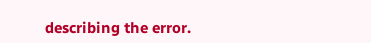describing the error.